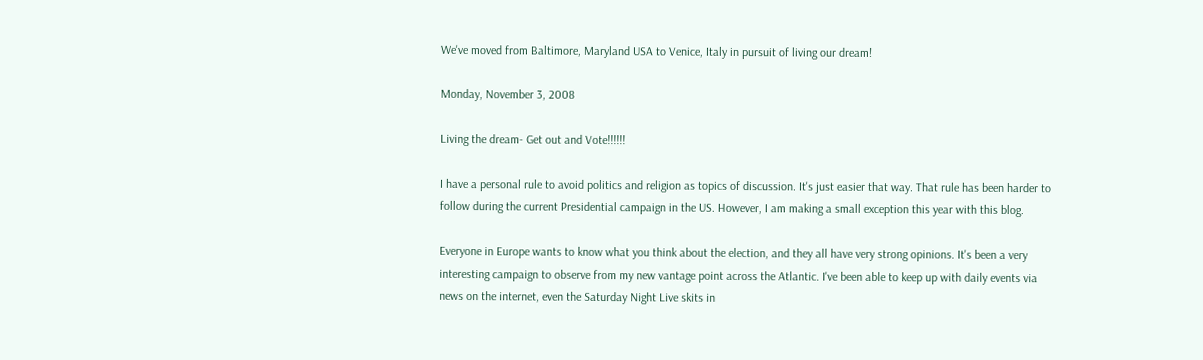We've moved from Baltimore, Maryland USA to Venice, Italy in pursuit of living our dream!

Monday, November 3, 2008

Living the dream- Get out and Vote!!!!!!

I have a personal rule to avoid politics and religion as topics of discussion. It's just easier that way. That rule has been harder to follow during the current Presidential campaign in the US. However, I am making a small exception this year with this blog.

Everyone in Europe wants to know what you think about the election, and they all have very strong opinions. It's been a very interesting campaign to observe from my new vantage point across the Atlantic. I've been able to keep up with daily events via news on the internet, even the Saturday Night Live skits in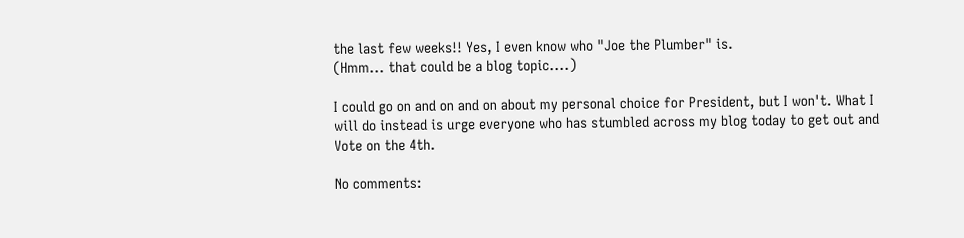the last few weeks!! Yes, I even know who "Joe the Plumber" is.
(Hmm... that could be a blog topic....)

I could go on and on and on about my personal choice for President, but I won't. What I will do instead is urge everyone who has stumbled across my blog today to get out and Vote on the 4th.

No comments: